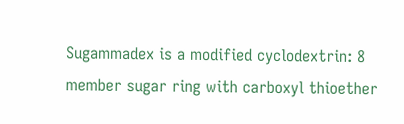Sugammadex is a modified cyclodextrin: 8 member sugar ring with carboxyl thioether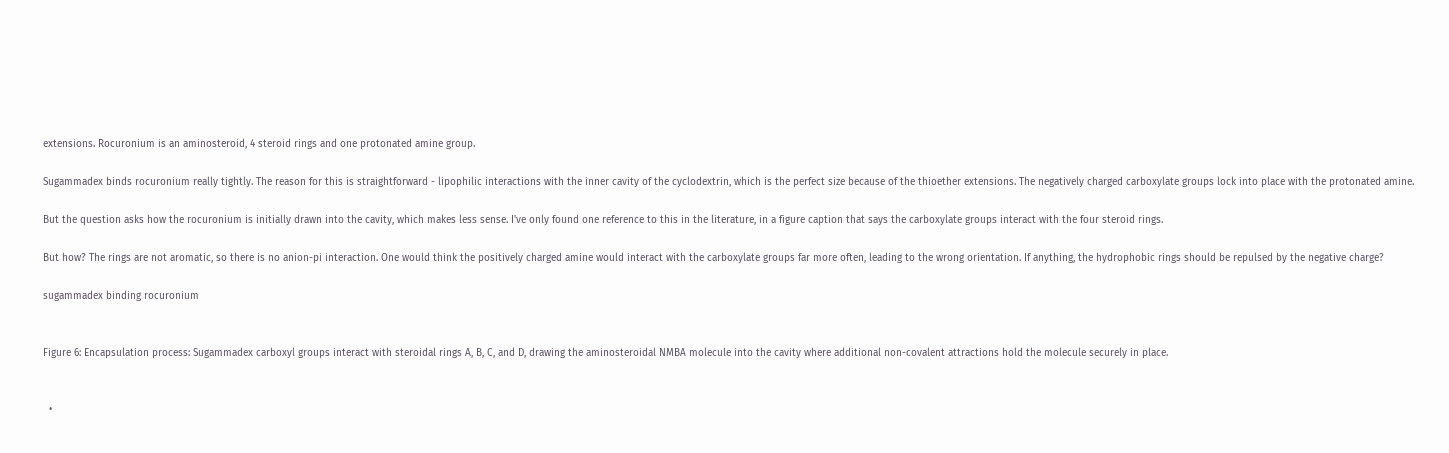extensions. Rocuronium is an aminosteroid, 4 steroid rings and one protonated amine group.

Sugammadex binds rocuronium really tightly. The reason for this is straightforward - lipophilic interactions with the inner cavity of the cyclodextrin, which is the perfect size because of the thioether extensions. The negatively charged carboxylate groups lock into place with the protonated amine.

But the question asks how the rocuronium is initially drawn into the cavity, which makes less sense. I've only found one reference to this in the literature, in a figure caption that says the carboxylate groups interact with the four steroid rings.

But how? The rings are not aromatic, so there is no anion-pi interaction. One would think the positively charged amine would interact with the carboxylate groups far more often, leading to the wrong orientation. If anything, the hydrophobic rings should be repulsed by the negative charge?

sugammadex binding rocuronium


Figure 6: Encapsulation process: Sugammadex carboxyl groups interact with steroidal rings A, B, C, and D, drawing the aminosteroidal NMBA molecule into the cavity where additional non-covalent attractions hold the molecule securely in place.


  •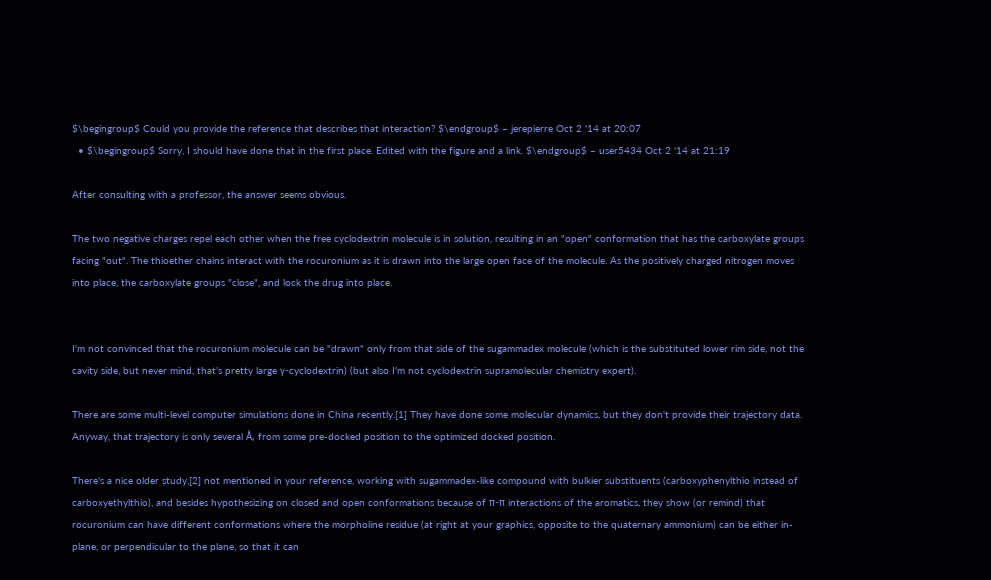$\begingroup$ Could you provide the reference that describes that interaction? $\endgroup$ – jerepierre Oct 2 '14 at 20:07
  • $\begingroup$ Sorry, I should have done that in the first place. Edited with the figure and a link. $\endgroup$ – user5434 Oct 2 '14 at 21:19

After consulting with a professor, the answer seems obvious.

The two negative charges repel each other when the free cyclodextrin molecule is in solution, resulting in an "open" conformation that has the carboxylate groups facing "out". The thioether chains interact with the rocuronium as it is drawn into the large open face of the molecule. As the positively charged nitrogen moves into place, the carboxylate groups "close", and lock the drug into place.


I'm not convinced that the rocuronium molecule can be "drawn" only from that side of the sugammadex molecule (which is the substituted lower rim side, not the cavity side, but never mind, that’s pretty large γ-cyclodextrin) (but also I'm not cyclodextrin supramolecular chemistry expert).

There are some multi-level computer simulations done in China recently.[1] They have done some molecular dynamics, but they don't provide their trajectory data. Anyway, that trajectory is only several Å, from some pre-docked position to the optimized docked position.

There's a nice older study,[2] not mentioned in your reference, working with sugammadex-like compound with bulkier substituents (carboxyphenylthio instead of carboxyethylthio), and besides hypothesizing on closed and open conformations because of π-π interactions of the aromatics, they show (or remind) that rocuronium can have different conformations where the morpholine residue (at right at your graphics, opposite to the quaternary ammonium) can be either in-plane, or perpendicular to the plane, so that it can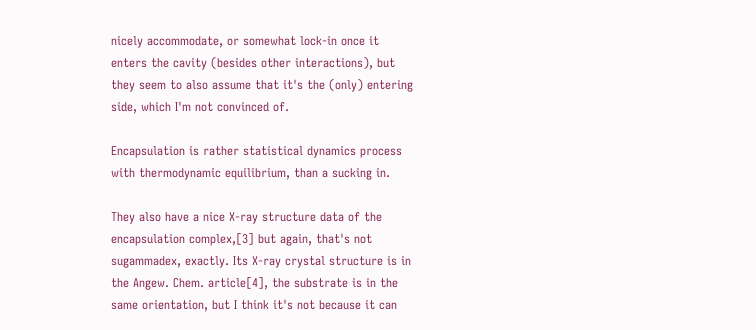nicely accommodate, or somewhat lock-in once it enters the cavity (besides other interactions), but they seem to also assume that it's the (only) entering side, which I'm not convinced of.

Encapsulation is rather statistical dynamics process with thermodynamic equilibrium, than a sucking in.

They also have a nice X-ray structure data of the encapsulation complex,[3] but again, that's not sugammadex, exactly. Its X-ray crystal structure is in the Angew. Chem. article[4], the substrate is in the same orientation, but I think it's not because it can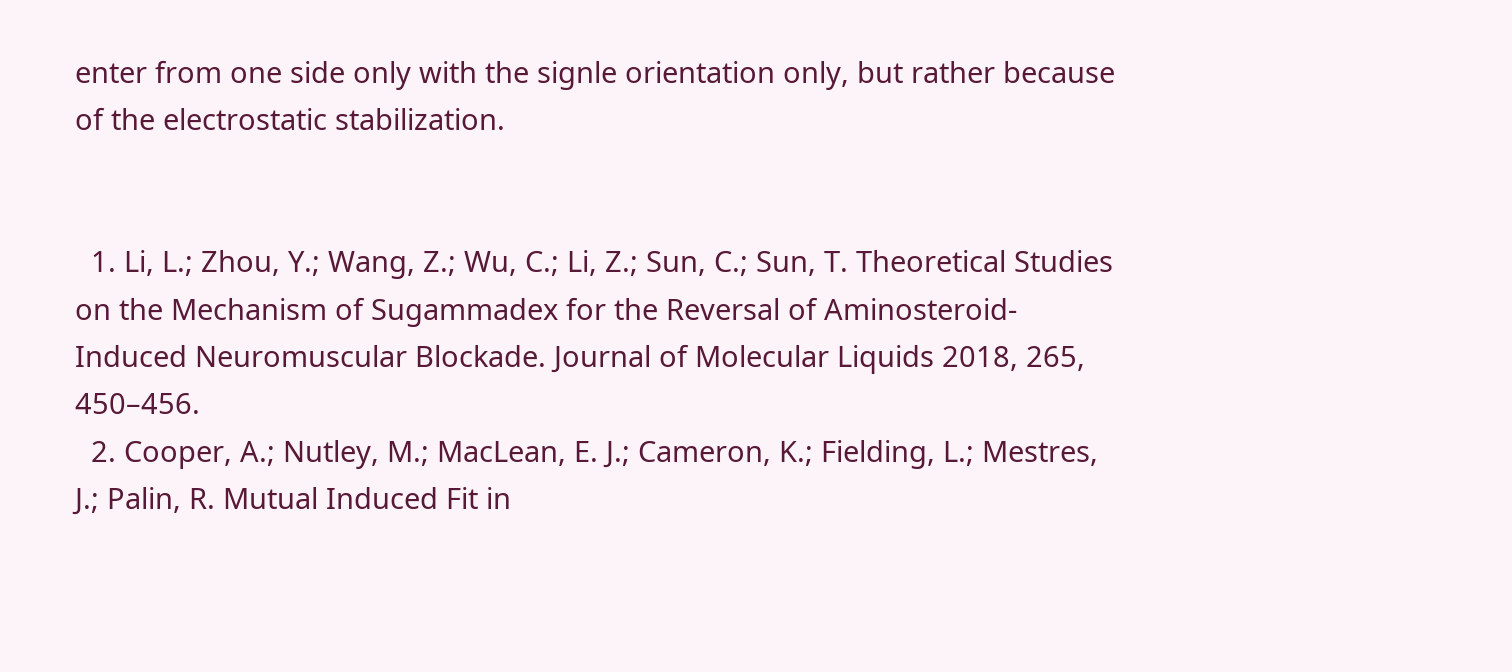enter from one side only with the signle orientation only, but rather because of the electrostatic stabilization.


  1. Li, L.; Zhou, Y.; Wang, Z.; Wu, C.; Li, Z.; Sun, C.; Sun, T. Theoretical Studies on the Mechanism of Sugammadex for the Reversal of Aminosteroid-Induced Neuromuscular Blockade. Journal of Molecular Liquids 2018, 265, 450–456.
  2. Cooper, A.; Nutley, M.; MacLean, E. J.; Cameron, K.; Fielding, L.; Mestres, J.; Palin, R. Mutual Induced Fit in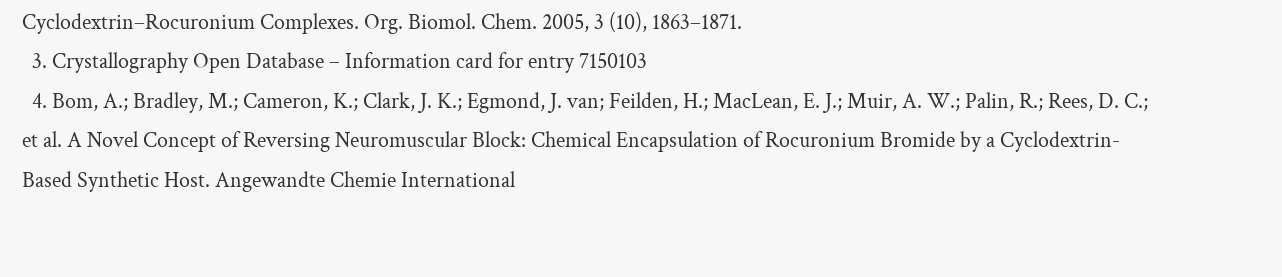Cyclodextrin–Rocuronium Complexes. Org. Biomol. Chem. 2005, 3 (10), 1863–1871.
  3. Crystallography Open Database – Information card for entry 7150103
  4. Bom, A.; Bradley, M.; Cameron, K.; Clark, J. K.; Egmond, J. van; Feilden, H.; MacLean, E. J.; Muir, A. W.; Palin, R.; Rees, D. C.; et al. A Novel Concept of Reversing Neuromuscular Block: Chemical Encapsulation of Rocuronium Bromide by a Cyclodextrin-Based Synthetic Host. Angewandte Chemie International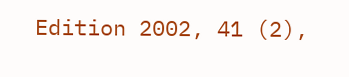Edition 2002, 41 (2),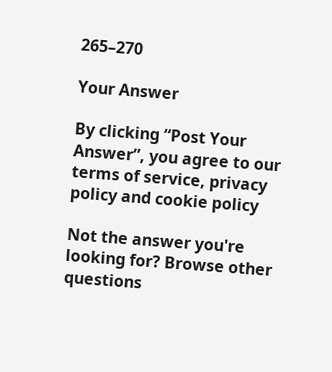265–270

Your Answer

By clicking “Post Your Answer”, you agree to our terms of service, privacy policy and cookie policy

Not the answer you're looking for? Browse other questions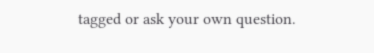tagged or ask your own question.